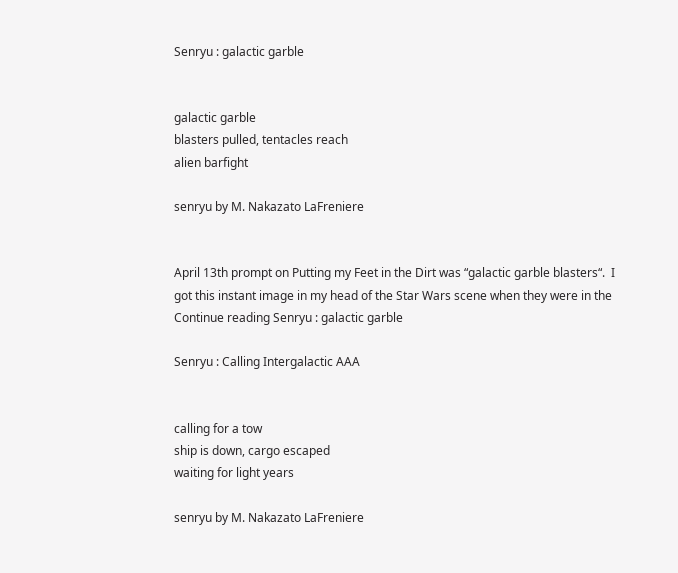Senryu : galactic garble


galactic garble
blasters pulled, tentacles reach
alien barfight

senryu by M. Nakazato LaFreniere


April 13th prompt on Putting my Feet in the Dirt was “galactic garble blasters“.  I got this instant image in my head of the Star Wars scene when they were in the Continue reading Senryu : galactic garble

Senryu : Calling Intergalactic AAA


calling for a tow
ship is down, cargo escaped
waiting for light years

senryu by M. Nakazato LaFreniere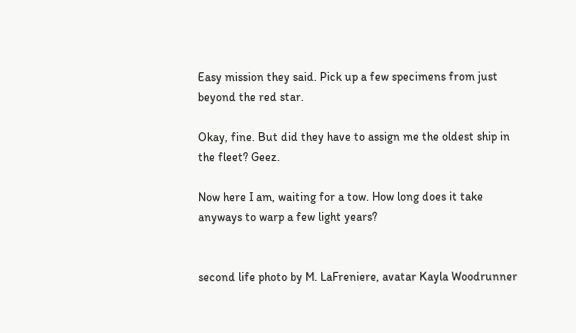Easy mission they said. Pick up a few specimens from just beyond the red star.

Okay, fine. But did they have to assign me the oldest ship in the fleet? Geez.

Now here I am, waiting for a tow. How long does it take anyways to warp a few light years?


second life photo by M. LaFreniere, avatar Kayla Woodrunner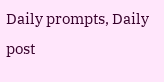Daily prompts, Daily post